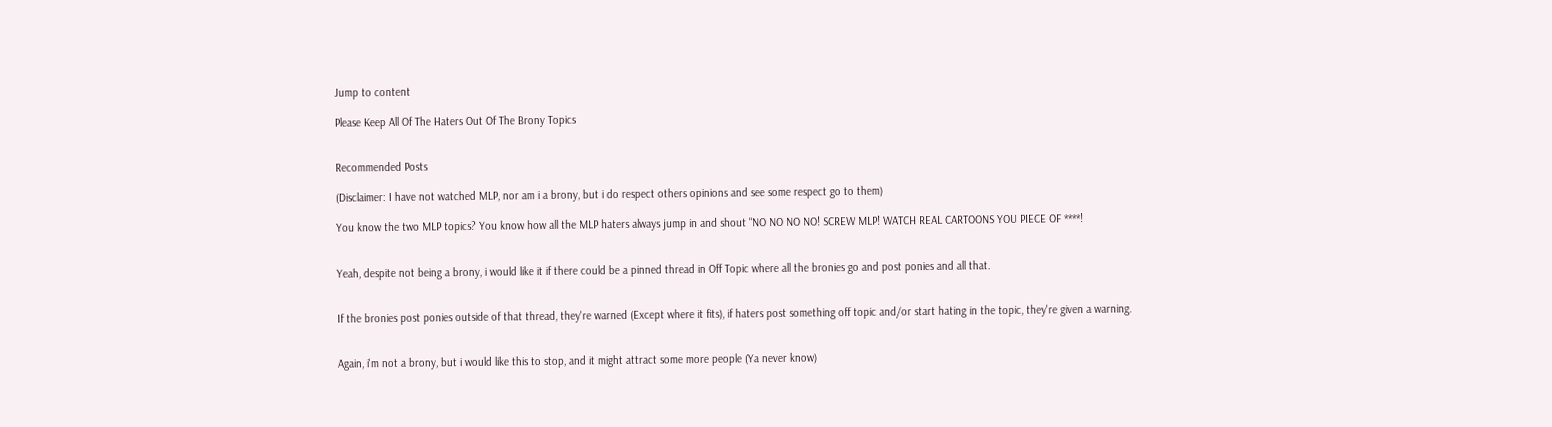Jump to content

Please Keep All Of The Haters Out Of The Brony Topics


Recommended Posts

(Disclaimer: I have not watched MLP, nor am i a brony, but i do respect others opinions and see some respect go to them)

You know the two MLP topics? You know how all the MLP haters always jump in and shout "NO NO NO NO! SCREW MLP! WATCH REAL CARTOONS YOU PIECE OF ****!


Yeah, despite not being a brony, i would like it if there could be a pinned thread in Off Topic where all the bronies go and post ponies and all that.


If the bronies post ponies outside of that thread, they're warned (Except where it fits), if haters post something off topic and/or start hating in the topic, they're given a warning.


Again, i'm not a brony, but i would like this to stop, and it might attract some more people (Ya never know)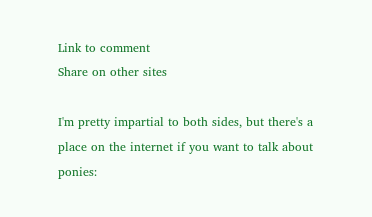Link to comment
Share on other sites

I'm pretty impartial to both sides, but there's a place on the internet if you want to talk about ponies: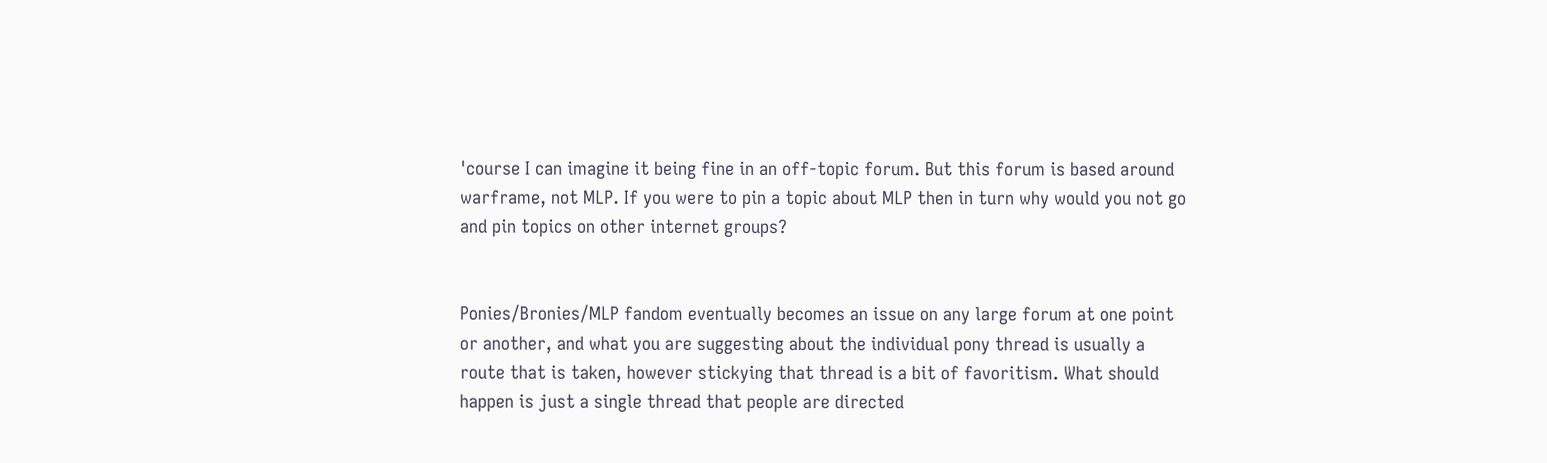'course I can imagine it being fine in an off-topic forum. But this forum is based around warframe, not MLP. If you were to pin a topic about MLP then in turn why would you not go and pin topics on other internet groups?


Ponies/Bronies/MLP fandom eventually becomes an issue on any large forum at one point or another, and what you are suggesting about the individual pony thread is usually a route that is taken, however stickying that thread is a bit of favoritism. What should happen is just a single thread that people are directed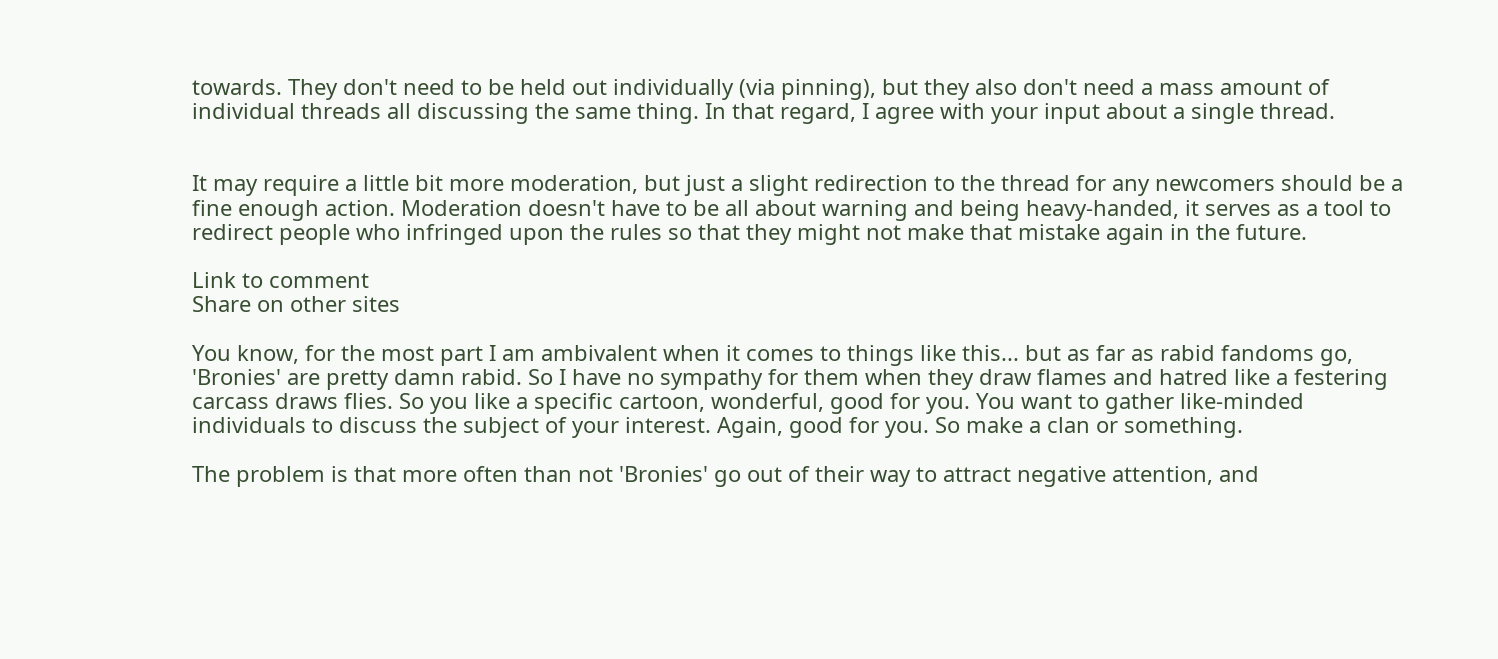towards. They don't need to be held out individually (via pinning), but they also don't need a mass amount of individual threads all discussing the same thing. In that regard, I agree with your input about a single thread.


It may require a little bit more moderation, but just a slight redirection to the thread for any newcomers should be a fine enough action. Moderation doesn't have to be all about warning and being heavy-handed, it serves as a tool to redirect people who infringed upon the rules so that they might not make that mistake again in the future.

Link to comment
Share on other sites

You know, for the most part I am ambivalent when it comes to things like this... but as far as rabid fandoms go, 'Bronies' are pretty damn rabid. So I have no sympathy for them when they draw flames and hatred like a festering carcass draws flies. So you like a specific cartoon, wonderful, good for you. You want to gather like-minded individuals to discuss the subject of your interest. Again, good for you. So make a clan or something.

The problem is that more often than not 'Bronies' go out of their way to attract negative attention, and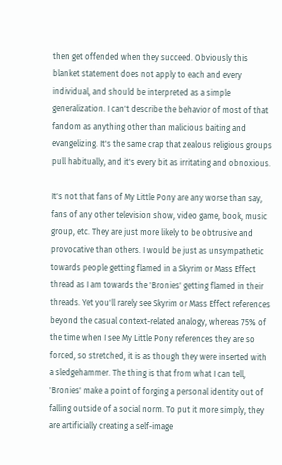then get offended when they succeed. Obviously this blanket statement does not apply to each and every individual, and should be interpreted as a simple generalization. I can't describe the behavior of most of that fandom as anything other than malicious baiting and evangelizing. It's the same crap that zealous religious groups pull habitually, and it's every bit as irritating and obnoxious.

It's not that fans of My Little Pony are any worse than say, fans of any other television show, video game, book, music group, etc. They are just more likely to be obtrusive and provocative than others. I would be just as unsympathetic towards people getting flamed in a Skyrim or Mass Effect thread as I am towards the 'Bronies' getting flamed in their threads. Yet you'll rarely see Skyrim or Mass Effect references beyond the casual context-related analogy, whereas 75% of the time when I see My Little Pony references they are so forced, so stretched, it is as though they were inserted with a sledgehammer. The thing is that from what I can tell, 'Bronies' make a point of forging a personal identity out of falling outside of a social norm. To put it more simply, they are artificially creating a self-image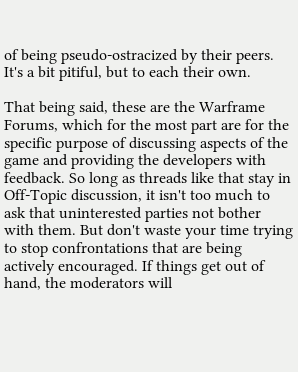of being pseudo-ostracized by their peers. It's a bit pitiful, but to each their own.

That being said, these are the Warframe Forums, which for the most part are for the specific purpose of discussing aspects of the game and providing the developers with feedback. So long as threads like that stay in Off-Topic discussion, it isn't too much to ask that uninterested parties not bother with them. But don't waste your time trying to stop confrontations that are being actively encouraged. If things get out of hand, the moderators will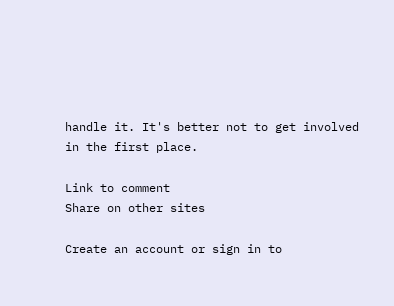handle it. It's better not to get involved in the first place.

Link to comment
Share on other sites

Create an account or sign in to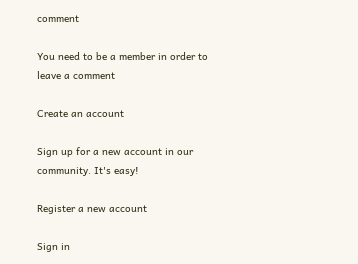comment

You need to be a member in order to leave a comment

Create an account

Sign up for a new account in our community. It's easy!

Register a new account

Sign in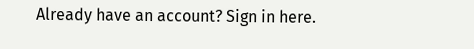Already have an account? Sign in here.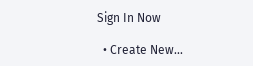Sign In Now

  • Create New...